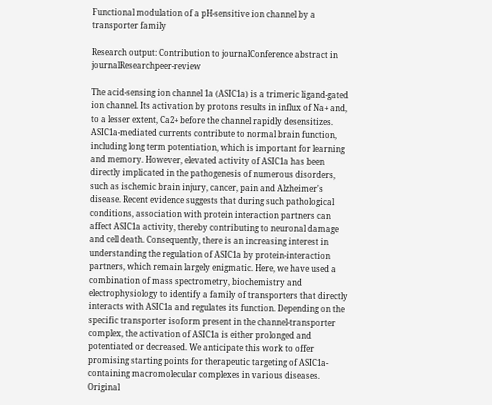Functional modulation of a pH-sensitive ion channel by a transporter family

Research output: Contribution to journalConference abstract in journalResearchpeer-review

The acid-sensing ion channel 1a (ASIC1a) is a trimeric ligand-gated ion channel. Its activation by protons results in influx of Na+ and, to a lesser extent, Ca2+ before the channel rapidly desensitizes. ASIC1a-mediated currents contribute to normal brain function, including long term potentiation, which is important for learning and memory. However, elevated activity of ASIC1a has been directly implicated in the pathogenesis of numerous disorders, such as ischemic brain injury, cancer, pain and Alzheimer's disease. Recent evidence suggests that during such pathological conditions, association with protein interaction partners can affect ASIC1a activity, thereby contributing to neuronal damage and cell death. Consequently, there is an increasing interest in understanding the regulation of ASIC1a by protein-interaction partners, which remain largely enigmatic. Here, we have used a combination of mass spectrometry, biochemistry and electrophysiology to identify a family of transporters that directly interacts with ASIC1a and regulates its function. Depending on the specific transporter isoform present in the channel-transporter complex, the activation of ASIC1a is either prolonged and potentiated or decreased. We anticipate this work to offer promising starting points for therapeutic targeting of ASIC1a-containing macromolecular complexes in various diseases.
Original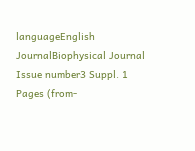languageEnglish
JournalBiophysical Journal
Issue number3 Suppl. 1
Pages (from-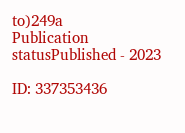to)249a
Publication statusPublished - 2023

ID: 337353436